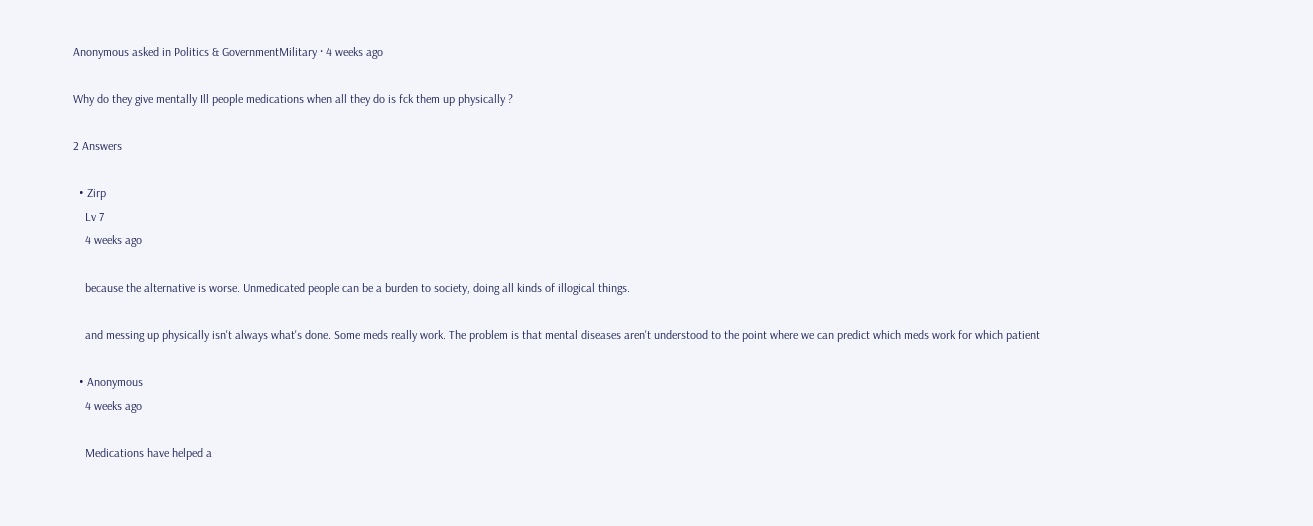Anonymous asked in Politics & GovernmentMilitary · 4 weeks ago

Why do they give mentally Ill people medications when all they do is fck them up physically ?

2 Answers

  • Zirp
    Lv 7
    4 weeks ago

    because the alternative is worse. Unmedicated people can be a burden to society, doing all kinds of illogical things.

    and messing up physically isn't always what's done. Some meds really work. The problem is that mental diseases aren't understood to the point where we can predict which meds work for which patient

  • Anonymous
    4 weeks ago

    Medications have helped a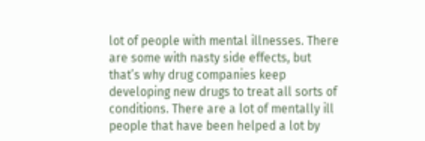lot of people with mental illnesses. There are some with nasty side effects, but that’s why drug companies keep developing new drugs to treat all sorts of conditions. There are a lot of mentally ill people that have been helped a lot by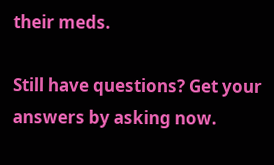their meds.

Still have questions? Get your answers by asking now.